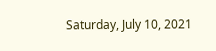Saturday, July 10, 2021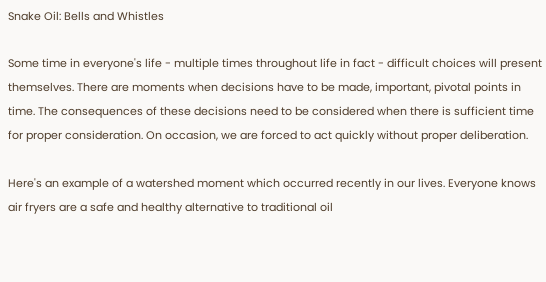Snake Oil: Bells and Whistles

Some time in everyone's life - multiple times throughout life in fact - difficult choices will present themselves. There are moments when decisions have to be made, important, pivotal points in time. The consequences of these decisions need to be considered when there is sufficient time for proper consideration. On occasion, we are forced to act quickly without proper deliberation.

Here's an example of a watershed moment which occurred recently in our lives. Everyone knows air fryers are a safe and healthy alternative to traditional oil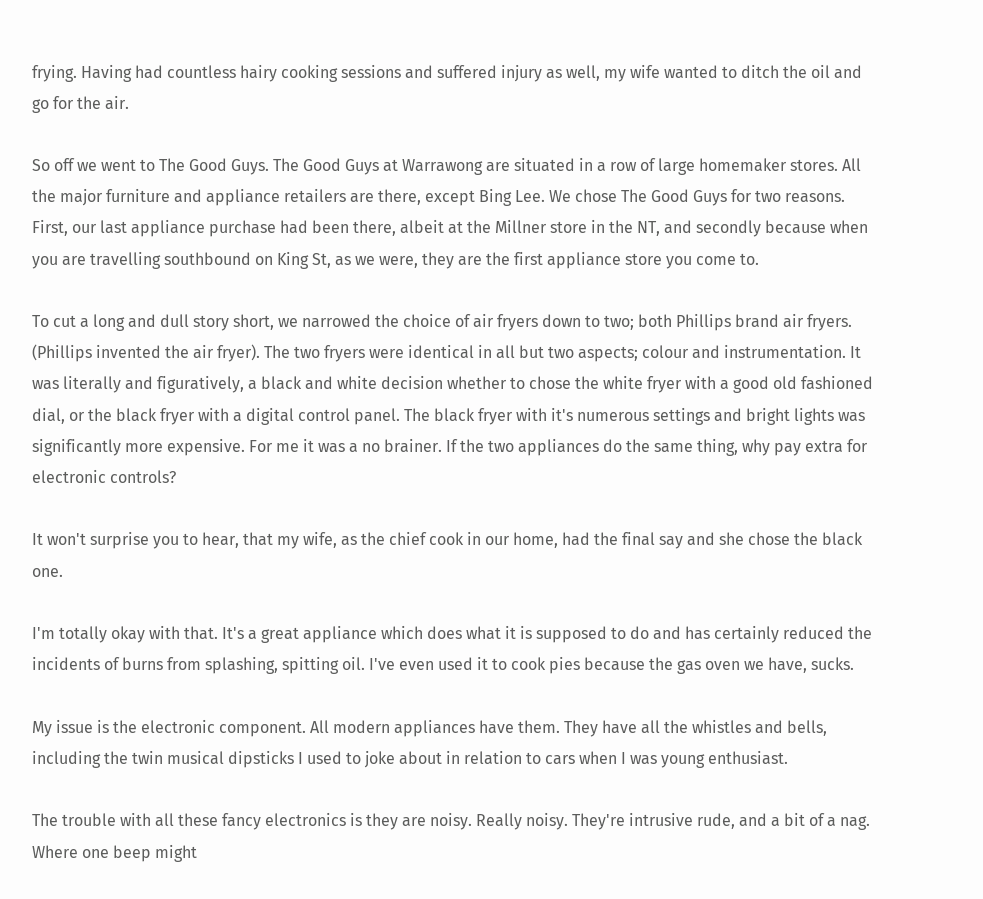frying. Having had countless hairy cooking sessions and suffered injury as well, my wife wanted to ditch the oil and go for the air.

So off we went to The Good Guys. The Good Guys at Warrawong are situated in a row of large homemaker stores. All the major furniture and appliance retailers are there, except Bing Lee. We chose The Good Guys for two reasons. First, our last appliance purchase had been there, albeit at the Millner store in the NT, and secondly because when you are travelling southbound on King St, as we were, they are the first appliance store you come to.

To cut a long and dull story short, we narrowed the choice of air fryers down to two; both Phillips brand air fryers. (Phillips invented the air fryer). The two fryers were identical in all but two aspects; colour and instrumentation. It was literally and figuratively, a black and white decision whether to chose the white fryer with a good old fashioned dial, or the black fryer with a digital control panel. The black fryer with it's numerous settings and bright lights was significantly more expensive. For me it was a no brainer. If the two appliances do the same thing, why pay extra for electronic controls?

It won't surprise you to hear, that my wife, as the chief cook in our home, had the final say and she chose the black one.

I'm totally okay with that. It's a great appliance which does what it is supposed to do and has certainly reduced the incidents of burns from splashing, spitting oil. I've even used it to cook pies because the gas oven we have, sucks.

My issue is the electronic component. All modern appliances have them. They have all the whistles and bells, including the twin musical dipsticks I used to joke about in relation to cars when I was young enthusiast.

The trouble with all these fancy electronics is they are noisy. Really noisy. They're intrusive rude, and a bit of a nag. Where one beep might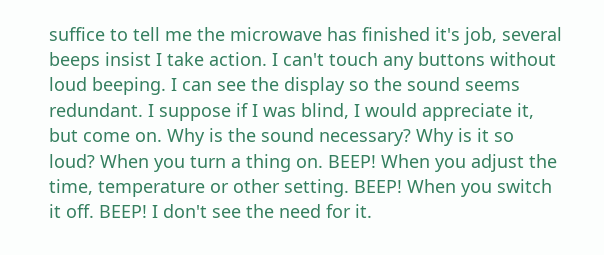suffice to tell me the microwave has finished it's job, several beeps insist I take action. I can't touch any buttons without loud beeping. I can see the display so the sound seems redundant. I suppose if I was blind, I would appreciate it, but come on. Why is the sound necessary? Why is it so loud? When you turn a thing on. BEEP! When you adjust the time, temperature or other setting. BEEP! When you switch it off. BEEP! I don't see the need for it.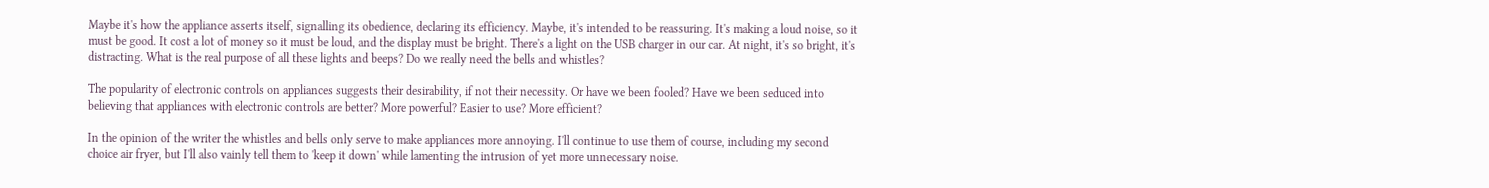Maybe it's how the appliance asserts itself, signalling its obedience, declaring its efficiency. Maybe, it's intended to be reassuring. It's making a loud noise, so it must be good. It cost a lot of money so it must be loud, and the display must be bright. There's a light on the USB charger in our car. At night, it's so bright, it's distracting. What is the real purpose of all these lights and beeps? Do we really need the bells and whistles?

The popularity of electronic controls on appliances suggests their desirability, if not their necessity. Or have we been fooled? Have we been seduced into believing that appliances with electronic controls are better? More powerful? Easier to use? More efficient?

In the opinion of the writer the whistles and bells only serve to make appliances more annoying. I'll continue to use them of course, including my second choice air fryer, but I'll also vainly tell them to 'keep it down' while lamenting the intrusion of yet more unnecessary noise.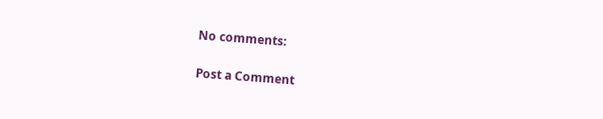No comments:

Post a Comment